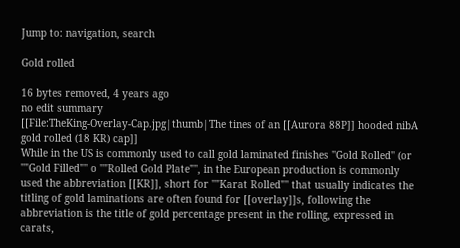Jump to: navigation, search

Gold rolled

16 bytes removed, 4 years ago
no edit summary
[[File:TheKing-Overlay-Cap.jpg|thumb|The tines of an [[Aurora 88P]] hooded nibA gold rolled (18 KR) cap]]
While in the US is commonly used to call gold laminated finishes ''Gold Rolled'' (or ''"Gold Filled"'' o ''"Rolled Gold Plate"'', in the European production is commonly used the abbreviation [[KR]], short for ''"Karat Rolled"'' that usually indicates the titling of gold laminations are often found for [[overlay]]s, following the abbreviation is the title of gold percentage present in the rolling, expressed in carats,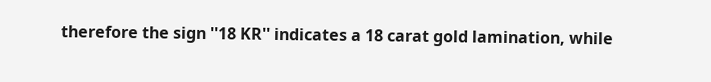therefore the sign ''18 KR'' indicates a 18 carat gold lamination, while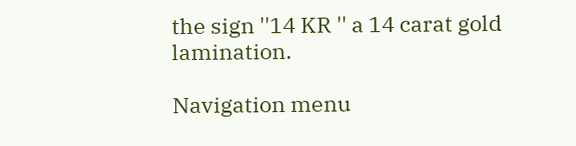the sign ''14 KR '' a 14 carat gold lamination.

Navigation menu